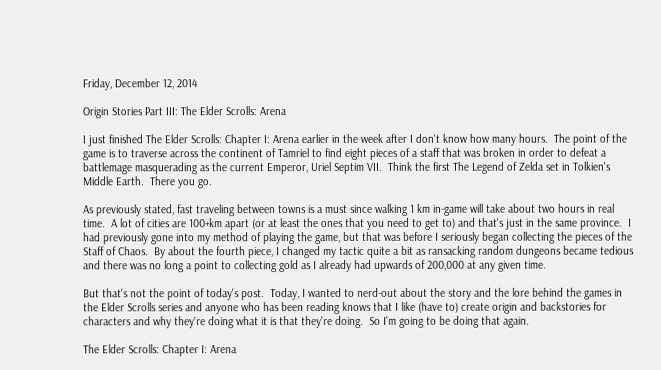Friday, December 12, 2014

Origin Stories Part III: The Elder Scrolls: Arena

I just finished The Elder Scrolls: Chapter I: Arena earlier in the week after I don't know how many hours.  The point of the game is to traverse across the continent of Tamriel to find eight pieces of a staff that was broken in order to defeat a battlemage masquerading as the current Emperor, Uriel Septim VII.  Think the first The Legend of Zelda set in Tolkien's Middle Earth.  There you go.

As previously stated, fast traveling between towns is a must since walking 1 km in-game will take about two hours in real time.  A lot of cities are 100+km apart (or at least the ones that you need to get to) and that's just in the same province.  I had previously gone into my method of playing the game, but that was before I seriously began collecting the pieces of the Staff of Chaos.  By about the fourth piece, I changed my tactic quite a bit as ransacking random dungeons became tedious and there was no long a point to collecting gold as I already had upwards of 200,000 at any given time.

But that's not the point of today's post.  Today, I wanted to nerd-out about the story and the lore behind the games in the Elder Scrolls series and anyone who has been reading knows that I like (have to) create origin and backstories for characters and why they're doing what it is that they're doing.  So I'm going to be doing that again.

The Elder Scrolls: Chapter I: Arena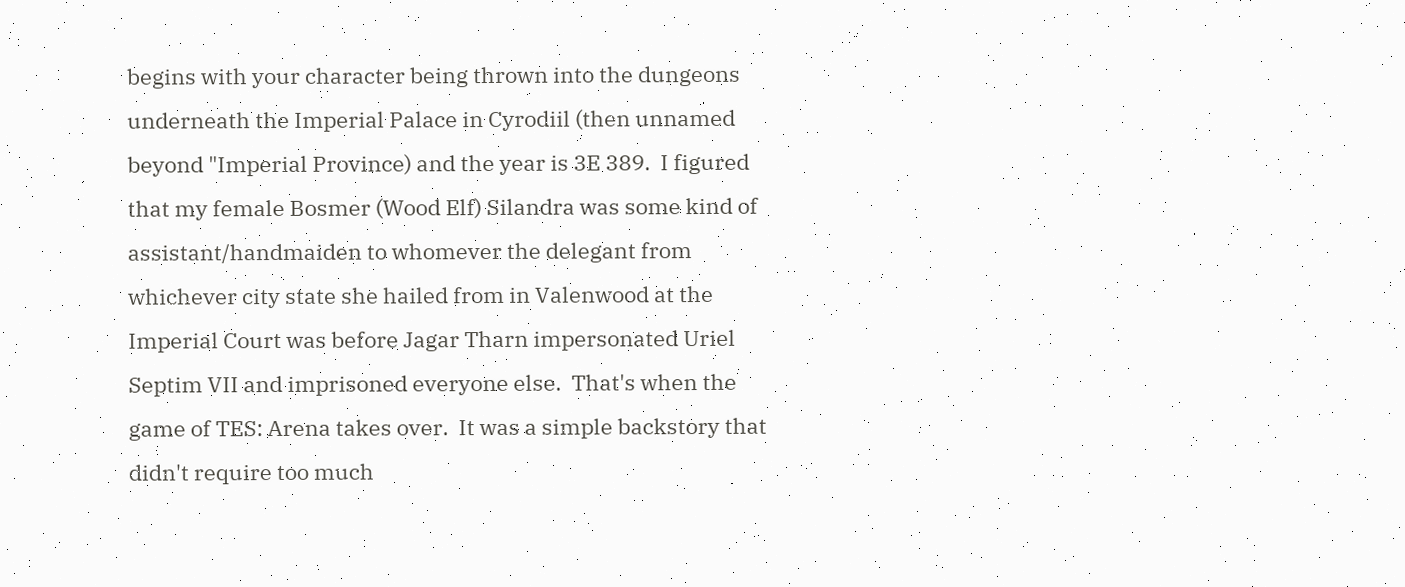begins with your character being thrown into the dungeons underneath the Imperial Palace in Cyrodiil (then unnamed beyond "Imperial Province) and the year is 3E 389.  I figured that my female Bosmer (Wood Elf) Silandra was some kind of assistant/handmaiden to whomever the delegant from whichever city state she hailed from in Valenwood at the Imperial Court was before Jagar Tharn impersonated Uriel Septim VII and imprisoned everyone else.  That's when the game of TES: Arena takes over.  It was a simple backstory that didn't require too much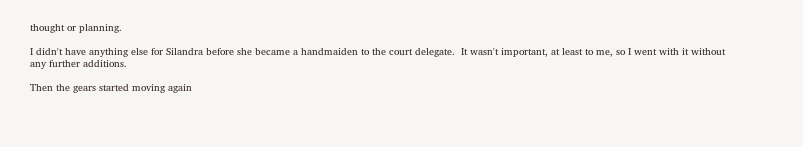thought or planning.

I didn't have anything else for Silandra before she became a handmaiden to the court delegate.  It wasn't important, at least to me, so I went with it without any further additions.

Then the gears started moving again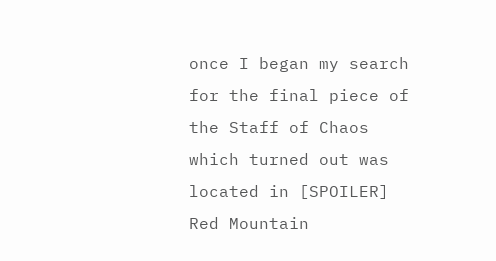once I began my search for the final piece of the Staff of Chaos which turned out was located in [SPOILER] Red Mountain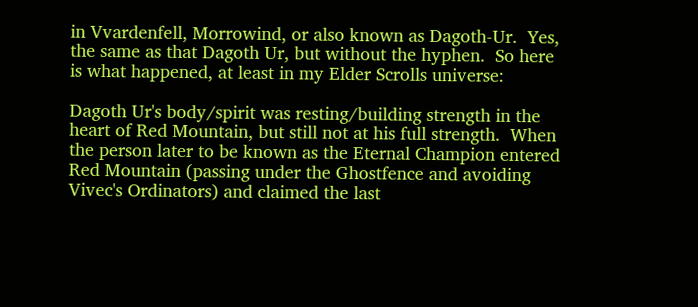in Vvardenfell, Morrowind, or also known as Dagoth-Ur.  Yes, the same as that Dagoth Ur, but without the hyphen.  So here is what happened, at least in my Elder Scrolls universe:

Dagoth Ur's body/spirit was resting/building strength in the heart of Red Mountain, but still not at his full strength.  When the person later to be known as the Eternal Champion entered Red Mountain (passing under the Ghostfence and avoiding Vivec's Ordinators) and claimed the last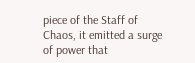piece of the Staff of Chaos, it emitted a surge of power that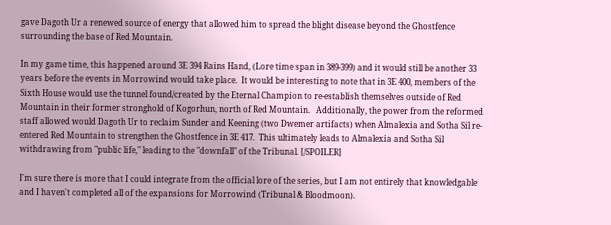gave Dagoth Ur a renewed source of energy that allowed him to spread the blight disease beyond the Ghostfence surrounding the base of Red Mountain.

In my game time, this happened around 3E 394 Rains Hand, (Lore time span in 389-399) and it would still be another 33 years before the events in Morrowind would take place.  It would be interesting to note that in 3E 400, members of the Sixth House would use the tunnel found/created by the Eternal Champion to re-establish themselves outside of Red Mountain in their former stronghold of Kogorhun, north of Red Mountain.   Additionally, the power from the reformed staff allowed would Dagoth Ur to reclaim Sunder and Keening (two Dwemer artifacts) when Almalexia and Sotha Sil re-entered Red Mountain to strengthen the Ghostfence in 3E 417.  This ultimately leads to Almalexia and Sotha Sil withdrawing from "public life," leading to the "downfall" of the Tribunal. [/SPOILER]

I'm sure there is more that I could integrate from the official lore of the series, but I am not entirely that knowledgable and I haven't completed all of the expansions for Morrowind (Tribunal & Bloodmoon).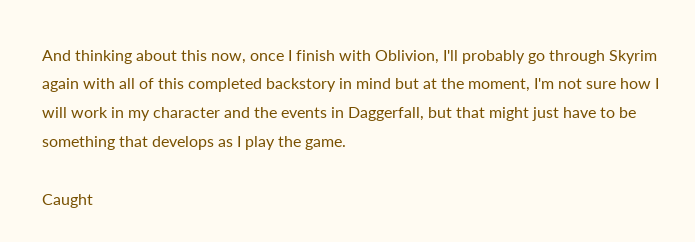And thinking about this now, once I finish with Oblivion, I'll probably go through Skyrim again with all of this completed backstory in mind but at the moment, I'm not sure how I will work in my character and the events in Daggerfall, but that might just have to be something that develops as I play the game.

Caught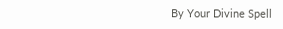By Your Divine Spell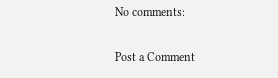No comments:

Post a Comment